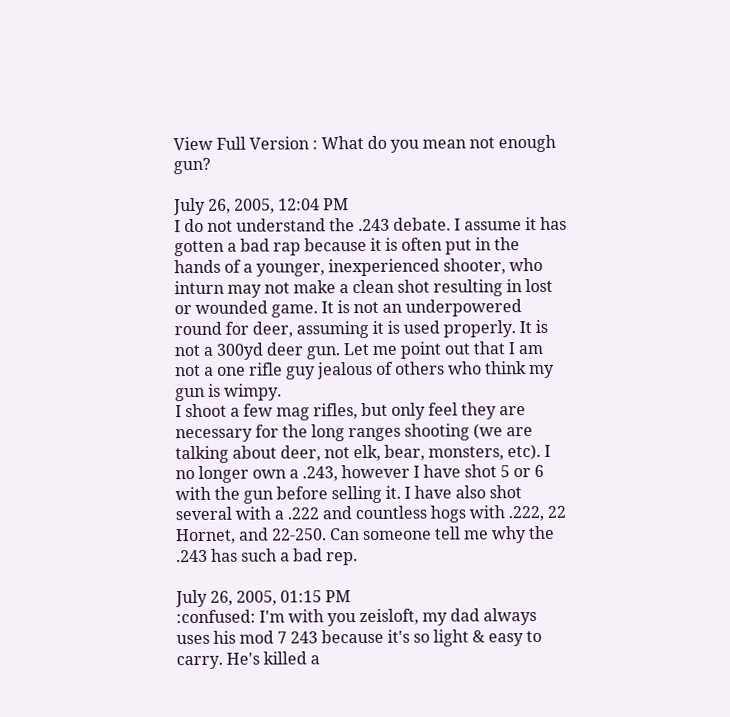View Full Version : What do you mean not enough gun?

July 26, 2005, 12:04 PM
I do not understand the .243 debate. I assume it has gotten a bad rap because it is often put in the hands of a younger, inexperienced shooter, who inturn may not make a clean shot resulting in lost or wounded game. It is not an underpowered round for deer, assuming it is used properly. It is not a 300yd deer gun. Let me point out that I am not a one rifle guy jealous of others who think my gun is wimpy.
I shoot a few mag rifles, but only feel they are necessary for the long ranges shooting (we are talking about deer, not elk, bear, monsters, etc). I no longer own a .243, however I have shot 5 or 6 with the gun before selling it. I have also shot several with a .222 and countless hogs with .222, 22 Hornet, and 22-250. Can someone tell me why the .243 has such a bad rep.

July 26, 2005, 01:15 PM
:confused: I'm with you zeisloft, my dad always uses his mod 7 243 because it's so light & easy to carry. He's killed a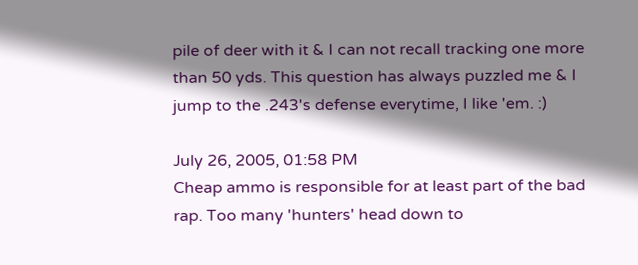pile of deer with it & I can not recall tracking one more than 50 yds. This question has always puzzled me & I jump to the .243's defense everytime, I like 'em. :)

July 26, 2005, 01:58 PM
Cheap ammo is responsible for at least part of the bad rap. Too many 'hunters' head down to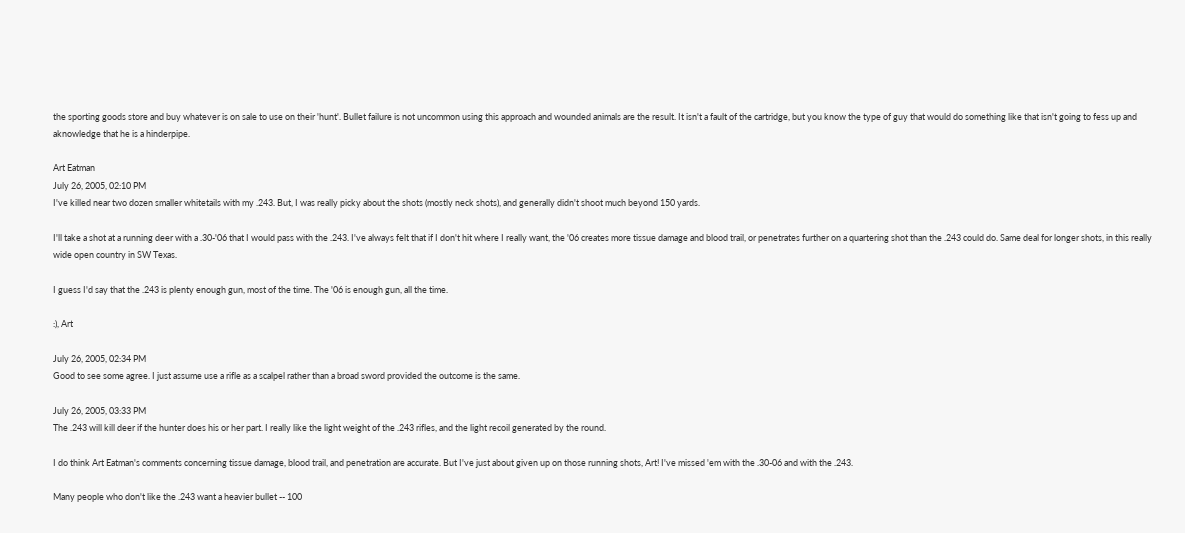the sporting goods store and buy whatever is on sale to use on their 'hunt'. Bullet failure is not uncommon using this approach and wounded animals are the result. It isn't a fault of the cartridge, but you know the type of guy that would do something like that isn't going to fess up and aknowledge that he is a hinderpipe.

Art Eatman
July 26, 2005, 02:10 PM
I've killed near two dozen smaller whitetails with my .243. But, I was really picky about the shots (mostly neck shots), and generally didn't shoot much beyond 150 yards.

I'll take a shot at a running deer with a .30-'06 that I would pass with the .243. I've always felt that if I don't hit where I really want, the '06 creates more tissue damage and blood trail, or penetrates further on a quartering shot than the .243 could do. Same deal for longer shots, in this really wide open country in SW Texas.

I guess I'd say that the .243 is plenty enough gun, most of the time. The '06 is enough gun, all the time.

:), Art

July 26, 2005, 02:34 PM
Good to see some agree. I just assume use a rifle as a scalpel rather than a broad sword provided the outcome is the same.

July 26, 2005, 03:33 PM
The .243 will kill deer if the hunter does his or her part. I really like the light weight of the .243 rifles, and the light recoil generated by the round.

I do think Art Eatman's comments concerning tissue damage, blood trail, and penetration are accurate. But I've just about given up on those running shots, Art! I've missed 'em with the .30-06 and with the .243.

Many people who don't like the .243 want a heavier bullet -- 100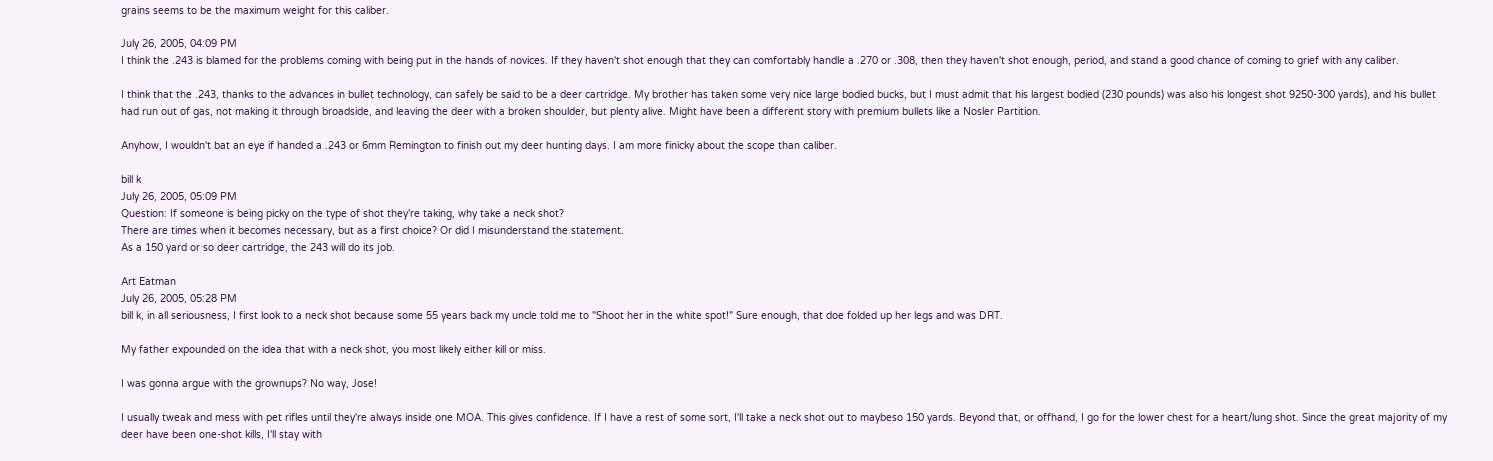grains seems to be the maximum weight for this caliber.

July 26, 2005, 04:09 PM
I think the .243 is blamed for the problems coming with being put in the hands of novices. If they haven't shot enough that they can comfortably handle a .270 or .308, then they haven't shot enough, period, and stand a good chance of coming to grief with any caliber.

I think that the .243, thanks to the advances in bullet technology, can safely be said to be a deer cartridge. My brother has taken some very nice large bodied bucks, but I must admit that his largest bodied (230 pounds) was also his longest shot 9250-300 yards), and his bullet had run out of gas, not making it through broadside, and leaving the deer with a broken shoulder, but plenty alive. Might have been a different story with premium bullets like a Nosler Partition.

Anyhow, I wouldn't bat an eye if handed a .243 or 6mm Remington to finish out my deer hunting days. I am more finicky about the scope than caliber.

bill k
July 26, 2005, 05:09 PM
Question: If someone is being picky on the type of shot they're taking, why take a neck shot?
There are times when it becomes necessary, but as a first choice? Or did I misunderstand the statement.
As a 150 yard or so deer cartridge, the 243 will do its job.

Art Eatman
July 26, 2005, 05:28 PM
bill k, in all seriousness, I first look to a neck shot because some 55 years back my uncle told me to "Shoot her in the white spot!" Sure enough, that doe folded up her legs and was DRT.

My father expounded on the idea that with a neck shot, you most likely either kill or miss.

I was gonna argue with the grownups? No way, Jose!

I usually tweak and mess with pet rifles until they're always inside one MOA. This gives confidence. If I have a rest of some sort, I'll take a neck shot out to maybeso 150 yards. Beyond that, or offhand, I go for the lower chest for a heart/lung shot. Since the great majority of my deer have been one-shot kills, I'll stay with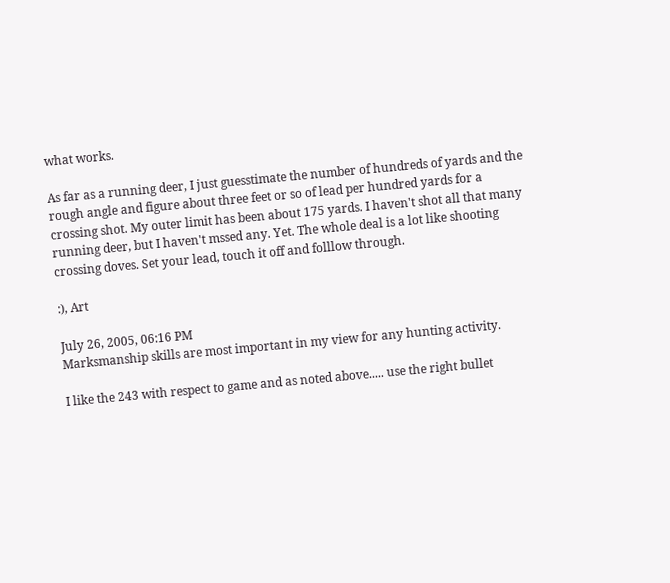what works.

As far as a running deer, I just guesstimate the number of hundreds of yards and the rough angle and figure about three feet or so of lead per hundred yards for a crossing shot. My outer limit has been about 175 yards. I haven't shot all that many running deer, but I haven't mssed any. Yet. The whole deal is a lot like shooting crossing doves. Set your lead, touch it off and folllow through.

:), Art

July 26, 2005, 06:16 PM
Marksmanship skills are most important in my view for any hunting activity.

I like the 243 with respect to game and as noted above..... use the right bullet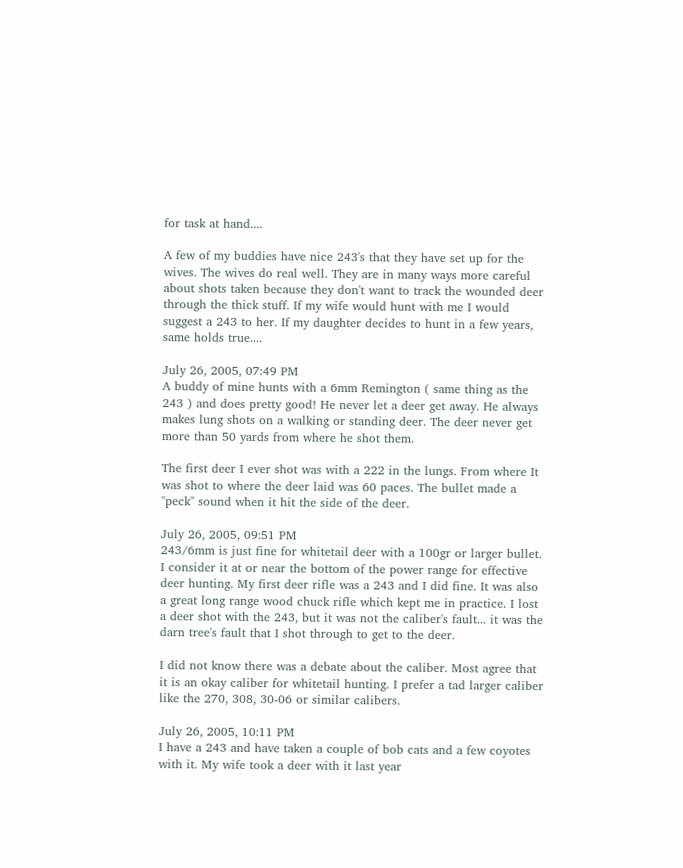for task at hand....

A few of my buddies have nice 243's that they have set up for the wives. The wives do real well. They are in many ways more careful about shots taken because they don't want to track the wounded deer through the thick stuff. If my wife would hunt with me I would suggest a 243 to her. If my daughter decides to hunt in a few years, same holds true....

July 26, 2005, 07:49 PM
A buddy of mine hunts with a 6mm Remington ( same thing as the 243 ) and does pretty good! He never let a deer get away. He always makes lung shots on a walking or standing deer. The deer never get more than 50 yards from where he shot them.

The first deer I ever shot was with a 222 in the lungs. From where It was shot to where the deer laid was 60 paces. The bullet made a "peck" sound when it hit the side of the deer.

July 26, 2005, 09:51 PM
243/6mm is just fine for whitetail deer with a 100gr or larger bullet. I consider it at or near the bottom of the power range for effective deer hunting. My first deer rifle was a 243 and I did fine. It was also a great long range wood chuck rifle which kept me in practice. I lost a deer shot with the 243, but it was not the caliber's fault... it was the darn tree's fault that I shot through to get to the deer.

I did not know there was a debate about the caliber. Most agree that it is an okay caliber for whitetail hunting. I prefer a tad larger caliber like the 270, 308, 30-06 or similar calibers.

July 26, 2005, 10:11 PM
I have a 243 and have taken a couple of bob cats and a few coyotes with it. My wife took a deer with it last year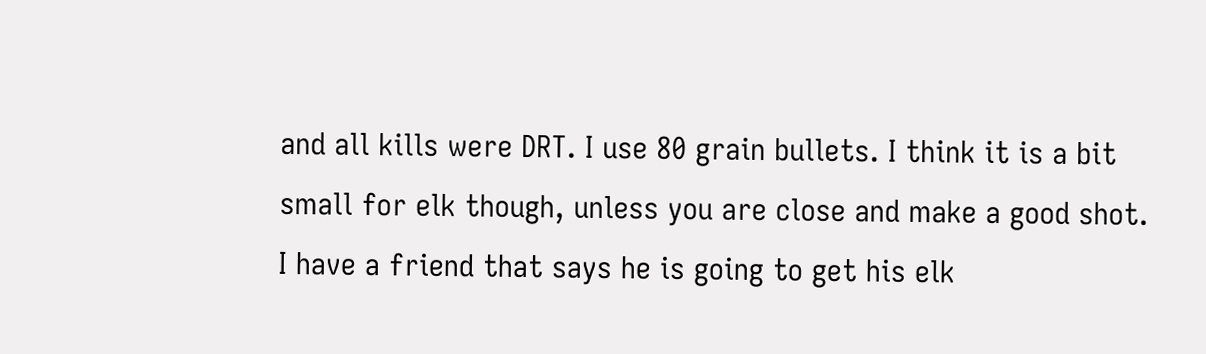and all kills were DRT. I use 80 grain bullets. I think it is a bit small for elk though, unless you are close and make a good shot. I have a friend that says he is going to get his elk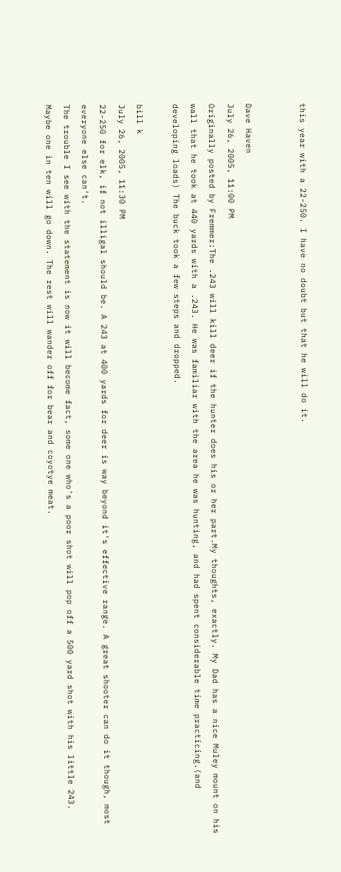this year with a 22-250. I have no doubt but that he will do it.


Dave Haven
July 26, 2005, 11:00 PM
Originally posted by Fremmer:The .243 will kill deer if the hunter does his or her part.My thoughts, exactly. My Dad has a nice Muley mount on his wall that he took at 440 yards with a .243. He was familiar with the area he was hunting, and had spent considerable time practicing.(and developing loads) The buck took a few steps and dropped.

bill k
July 26, 2005, 11:30 PM
22-250 for elk, if not illigal should be. A 243 at 400 yards for deer is way beyond it's effective range. A great shooter can do it though, most everyone else can't.
The trouble I see with the statement is now it will become fact, some one who's a poor shot will pop off a 500 yard shot with his little 243. Maybe one in ten will go down. The rest will wander off for bear and coyotye meat.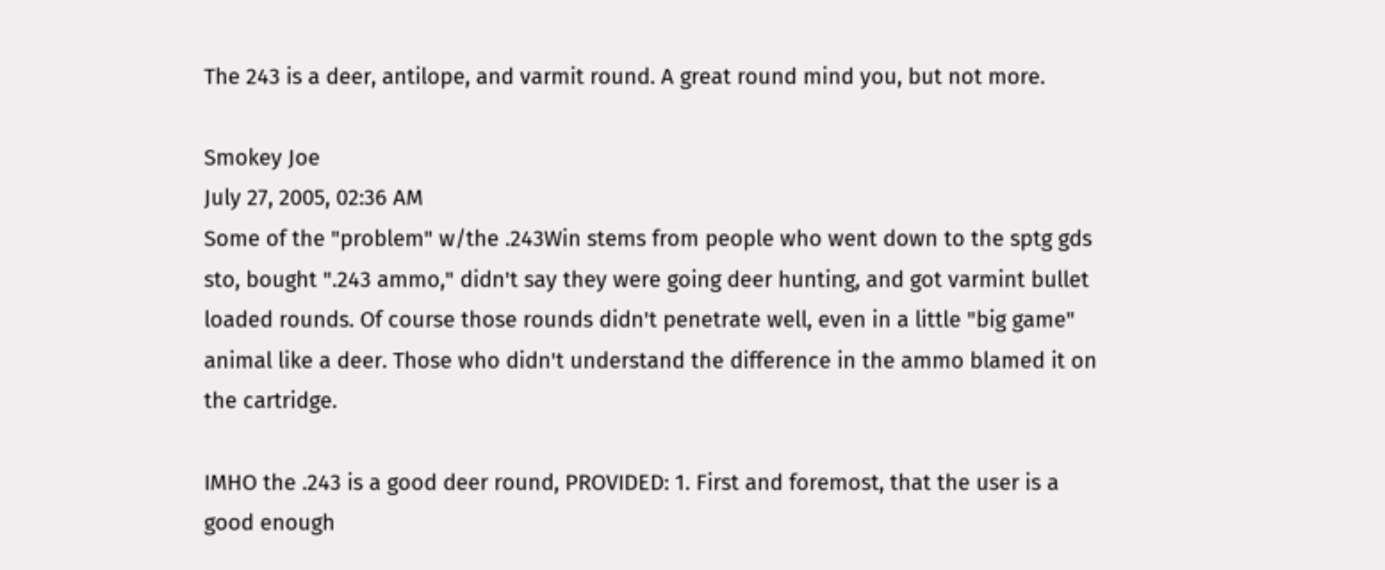The 243 is a deer, antilope, and varmit round. A great round mind you, but not more.

Smokey Joe
July 27, 2005, 02:36 AM
Some of the "problem" w/the .243Win stems from people who went down to the sptg gds sto, bought ".243 ammo," didn't say they were going deer hunting, and got varmint bullet loaded rounds. Of course those rounds didn't penetrate well, even in a little "big game" animal like a deer. Those who didn't understand the difference in the ammo blamed it on the cartridge.

IMHO the .243 is a good deer round, PROVIDED: 1. First and foremost, that the user is a good enough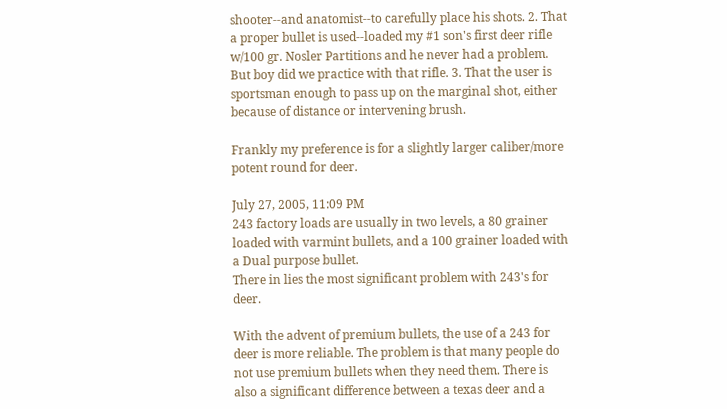shooter--and anatomist--to carefully place his shots. 2. That a proper bullet is used--loaded my #1 son's first deer rifle w/100 gr. Nosler Partitions and he never had a problem. But boy did we practice with that rifle. 3. That the user is sportsman enough to pass up on the marginal shot, either because of distance or intervening brush.

Frankly my preference is for a slightly larger caliber/more potent round for deer.

July 27, 2005, 11:09 PM
243 factory loads are usually in two levels, a 80 grainer loaded with varmint bullets, and a 100 grainer loaded with a Dual purpose bullet.
There in lies the most significant problem with 243's for deer.

With the advent of premium bullets, the use of a 243 for deer is more reliable. The problem is that many people do not use premium bullets when they need them. There is also a significant difference between a texas deer and a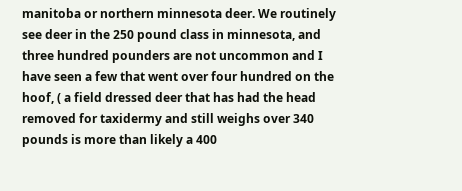manitoba or northern minnesota deer. We routinely see deer in the 250 pound class in minnesota, and three hundred pounders are not uncommon and I have seen a few that went over four hundred on the hoof, ( a field dressed deer that has had the head removed for taxidermy and still weighs over 340 pounds is more than likely a 400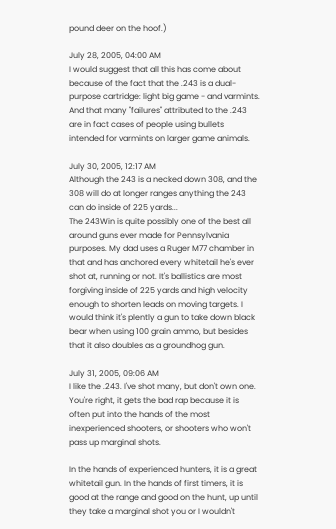pound deer on the hoof.)

July 28, 2005, 04:00 AM
I would suggest that all this has come about because of the fact that the .243 is a dual-purpose cartridge: light big game - and varmints. And that many "failures" attributed to the .243 are in fact cases of people using bullets intended for varmints on larger game animals.

July 30, 2005, 12:17 AM
Although the 243 is a necked down 308, and the 308 will do at longer ranges anything the 243 can do inside of 225 yards...
The 243Win is quite possibly one of the best all around guns ever made for Pennsylvania purposes. My dad uses a Ruger M77 chamber in that and has anchored every whitetail he's ever shot at, running or not. It's ballistics are most forgiving inside of 225 yards and high velocity enough to shorten leads on moving targets. I would think it's plently a gun to take down black bear when using 100 grain ammo, but besides that it also doubles as a groundhog gun.

July 31, 2005, 09:06 AM
I like the .243. I've shot many, but don't own one. You're right, it gets the bad rap because it is often put into the hands of the most inexperienced shooters, or shooters who won't pass up marginal shots.

In the hands of experienced hunters, it is a great whitetail gun. In the hands of first timers, it is good at the range and good on the hunt, up until they take a marginal shot you or I wouldn't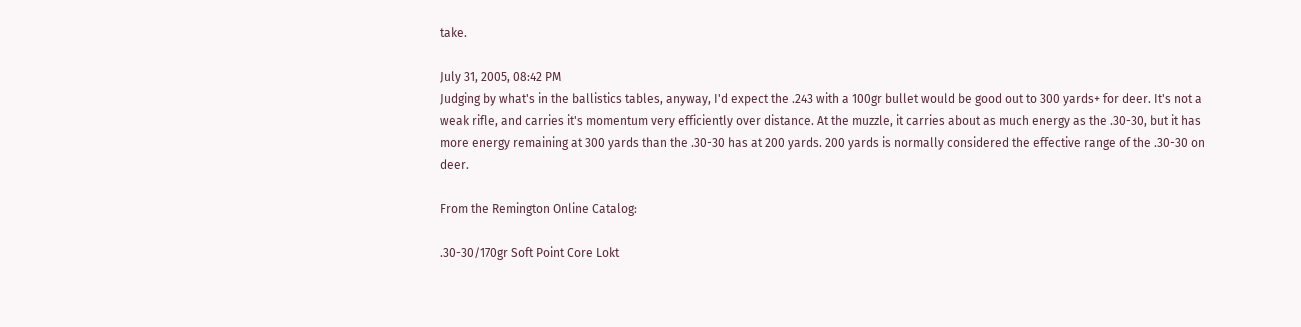take.

July 31, 2005, 08:42 PM
Judging by what's in the ballistics tables, anyway, I'd expect the .243 with a 100gr bullet would be good out to 300 yards+ for deer. It's not a weak rifle, and carries it's momentum very efficiently over distance. At the muzzle, it carries about as much energy as the .30-30, but it has more energy remaining at 300 yards than the .30-30 has at 200 yards. 200 yards is normally considered the effective range of the .30-30 on deer.

From the Remington Online Catalog:

.30-30/170gr Soft Point Core Lokt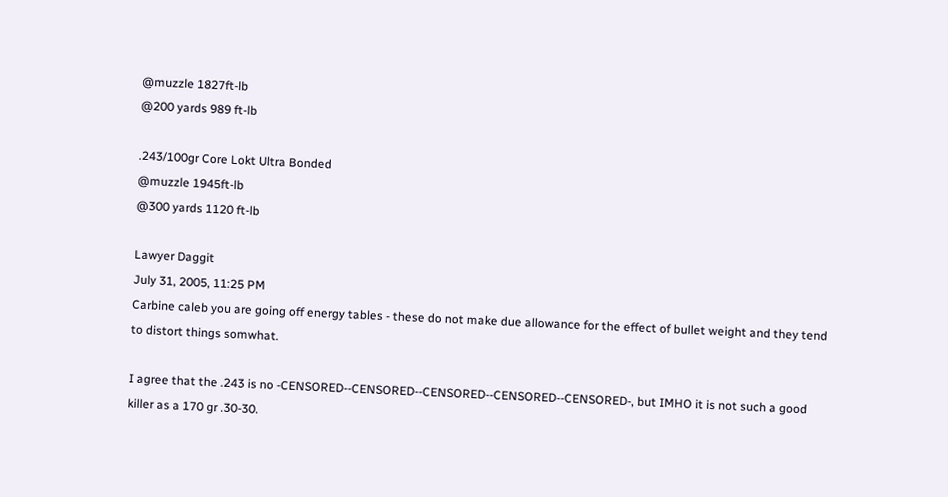@muzzle 1827ft-lb
@200 yards 989 ft-lb

.243/100gr Core Lokt Ultra Bonded
@muzzle 1945ft-lb
@300 yards 1120 ft-lb

Lawyer Daggit
July 31, 2005, 11:25 PM
Carbine caleb you are going off energy tables - these do not make due allowance for the effect of bullet weight and they tend to distort things somwhat.

I agree that the .243 is no -CENSORED--CENSORED--CENSORED--CENSORED--CENSORED-, but IMHO it is not such a good killer as a 170 gr .30-30.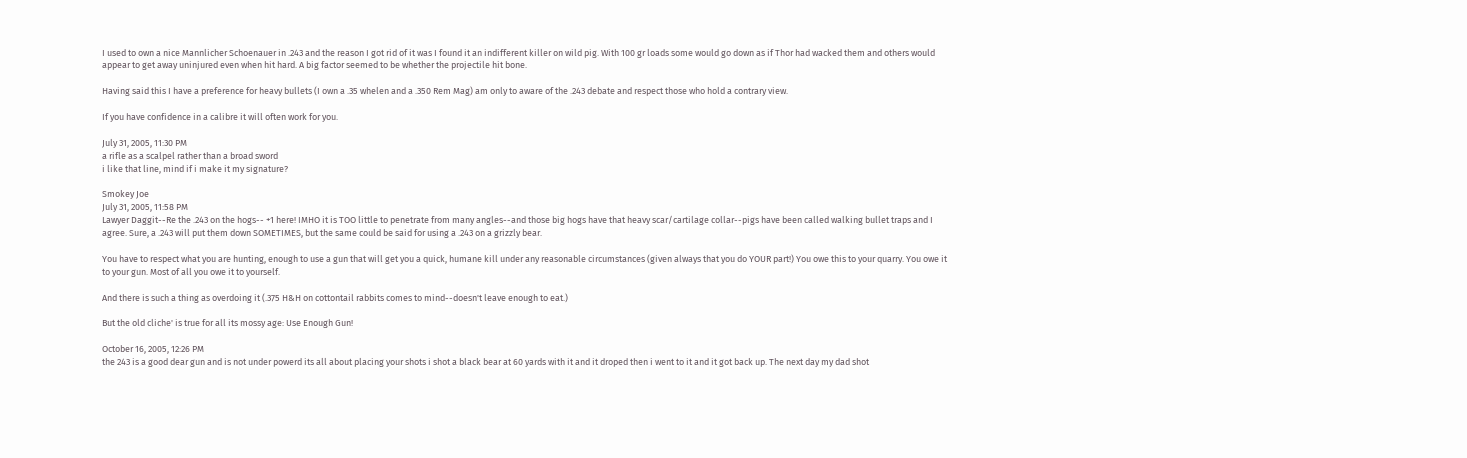I used to own a nice Mannlicher Schoenauer in .243 and the reason I got rid of it was I found it an indifferent killer on wild pig. With 100 gr loads some would go down as if Thor had wacked them and others would appear to get away uninjured even when hit hard. A big factor seemed to be whether the projectile hit bone.

Having said this I have a preference for heavy bullets (I own a .35 whelen and a .350 Rem Mag) am only to aware of the .243 debate and respect those who hold a contrary view.

If you have confidence in a calibre it will often work for you.

July 31, 2005, 11:30 PM
a rifle as a scalpel rather than a broad sword
i like that line, mind if i make it my signature?

Smokey Joe
July 31, 2005, 11:58 PM
Lawyer Daggit--Re the .243 on the hogs-- +1 here! IMHO it is TOO little to penetrate from many angles--and those big hogs have that heavy scar/cartilage collar--pigs have been called walking bullet traps and I agree. Sure, a .243 will put them down SOMETIMES, but the same could be said for using a .243 on a grizzly bear.

You have to respect what you are hunting, enough to use a gun that will get you a quick, humane kill under any reasonable circumstances (given always that you do YOUR part!) You owe this to your quarry. You owe it to your gun. Most of all you owe it to yourself.

And there is such a thing as overdoing it (.375 H&H on cottontail rabbits comes to mind--doesn't leave enough to eat.)

But the old cliche' is true for all its mossy age: Use Enough Gun!

October 16, 2005, 12:26 PM
the 243 is a good dear gun and is not under powerd its all about placing your shots i shot a black bear at 60 yards with it and it droped then i went to it and it got back up. The next day my dad shot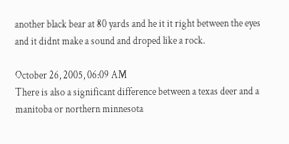another black bear at 80 yards and he it it right between the eyes and it didnt make a sound and droped like a rock.

October 26, 2005, 06:09 AM
There is also a significant difference between a texas deer and a manitoba or northern minnesota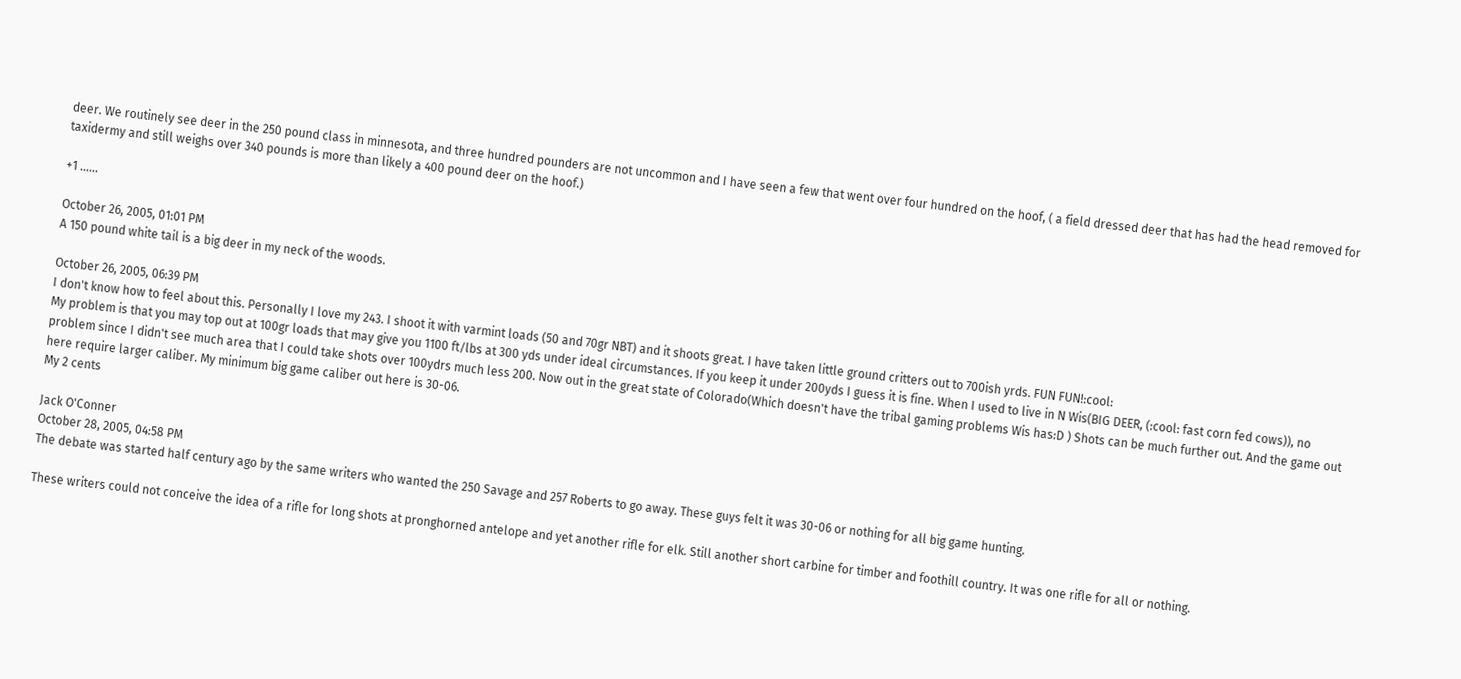deer. We routinely see deer in the 250 pound class in minnesota, and three hundred pounders are not uncommon and I have seen a few that went over four hundred on the hoof, ( a field dressed deer that has had the head removed for taxidermy and still weighs over 340 pounds is more than likely a 400 pound deer on the hoof.)

+1 ......

October 26, 2005, 01:01 PM
A 150 pound white tail is a big deer in my neck of the woods.

October 26, 2005, 06:39 PM
I don't know how to feel about this. Personally I love my 243. I shoot it with varmint loads (50 and 70gr NBT) and it shoots great. I have taken little ground critters out to 700ish yrds. FUN FUN!:cool:
My problem is that you may top out at 100gr loads that may give you 1100 ft/lbs at 300 yds under ideal circumstances. If you keep it under 200yds I guess it is fine. When I used to live in N Wis(BIG DEER, (:cool: fast corn fed cows)), no problem since I didn't see much area that I could take shots over 100ydrs much less 200. Now out in the great state of Colorado(Which doesn't have the tribal gaming problems Wis has:D ) Shots can be much further out. And the game out here require larger caliber. My minimum big game caliber out here is 30-06.
My 2 cents

Jack O'Conner
October 28, 2005, 04:58 PM
The debate was started half century ago by the same writers who wanted the 250 Savage and 257 Roberts to go away. These guys felt it was 30-06 or nothing for all big game hunting.

These writers could not conceive the idea of a rifle for long shots at pronghorned antelope and yet another rifle for elk. Still another short carbine for timber and foothill country. It was one rifle for all or nothing.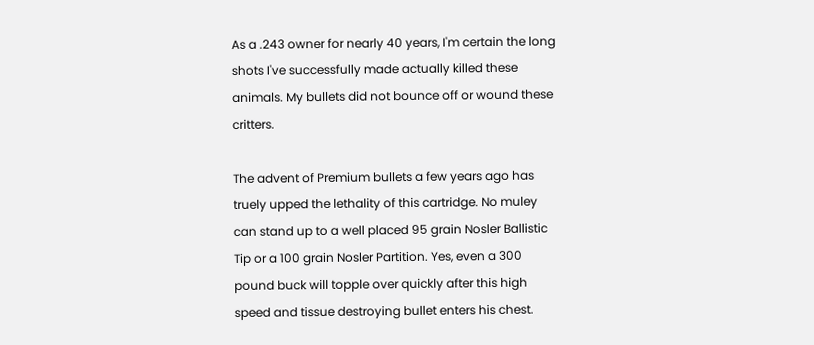As a .243 owner for nearly 40 years, I'm certain the long shots I've successfully made actually killed these animals. My bullets did not bounce off or wound these critters.

The advent of Premium bullets a few years ago has truely upped the lethality of this cartridge. No muley can stand up to a well placed 95 grain Nosler Ballistic Tip or a 100 grain Nosler Partition. Yes, even a 300 pound buck will topple over quickly after this high speed and tissue destroying bullet enters his chest.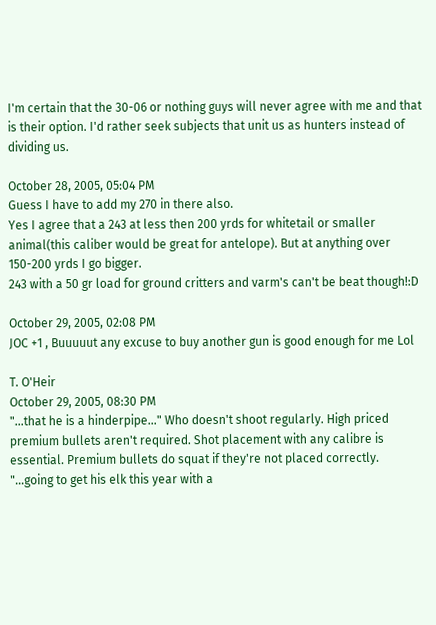I'm certain that the 30-06 or nothing guys will never agree with me and that is their option. I'd rather seek subjects that unit us as hunters instead of dividing us.

October 28, 2005, 05:04 PM
Guess I have to add my 270 in there also.
Yes I agree that a 243 at less then 200 yrds for whitetail or smaller animal(this caliber would be great for antelope). But at anything over 150-200 yrds I go bigger.
243 with a 50 gr load for ground critters and varm's can't be beat though!:D

October 29, 2005, 02:08 PM
JOC +1 , Buuuuut any excuse to buy another gun is good enough for me Lol

T. O'Heir
October 29, 2005, 08:30 PM
"...that he is a hinderpipe..." Who doesn't shoot regularly. High priced premium bullets aren't required. Shot placement with any calibre is essential. Premium bullets do squat if they're not placed correctly.
"...going to get his elk this year with a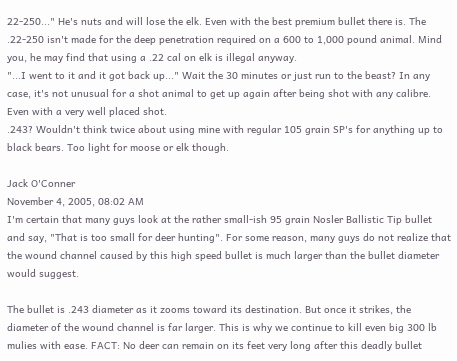22-250..." He's nuts and will lose the elk. Even with the best premium bullet there is. The .22-250 isn't made for the deep penetration required on a 600 to 1,000 pound animal. Mind you, he may find that using a .22 cal on elk is illegal anyway.
"...I went to it and it got back up..." Wait the 30 minutes or just run to the beast? In any case, it's not unusual for a shot animal to get up again after being shot with any calibre. Even with a very well placed shot.
.243? Wouldn't think twice about using mine with regular 105 grain SP's for anything up to black bears. Too light for moose or elk though.

Jack O'Conner
November 4, 2005, 08:02 AM
I'm certain that many guys look at the rather small-ish 95 grain Nosler Ballistic Tip bullet and say, "That is too small for deer hunting". For some reason, many guys do not realize that the wound channel caused by this high speed bullet is much larger than the bullet diameter would suggest.

The bullet is .243 diameter as it zooms toward its destination. But once it strikes, the diameter of the wound channel is far larger. This is why we continue to kill even big 300 lb mulies with ease. FACT: No deer can remain on its feet very long after this deadly bullet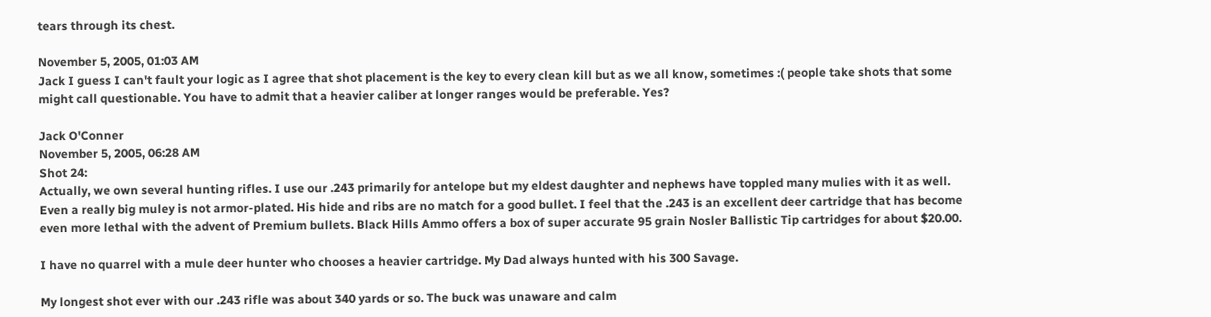tears through its chest.

November 5, 2005, 01:03 AM
Jack I guess I can't fault your logic as I agree that shot placement is the key to every clean kill but as we all know, sometimes :( people take shots that some might call questionable. You have to admit that a heavier caliber at longer ranges would be preferable. Yes?

Jack O'Conner
November 5, 2005, 06:28 AM
Shot 24:
Actually, we own several hunting rifles. I use our .243 primarily for antelope but my eldest daughter and nephews have toppled many mulies with it as well. Even a really big muley is not armor-plated. His hide and ribs are no match for a good bullet. I feel that the .243 is an excellent deer cartridge that has become even more lethal with the advent of Premium bullets. Black Hills Ammo offers a box of super accurate 95 grain Nosler Ballistic Tip cartridges for about $20.00.

I have no quarrel with a mule deer hunter who chooses a heavier cartridge. My Dad always hunted with his 300 Savage.

My longest shot ever with our .243 rifle was about 340 yards or so. The buck was unaware and calm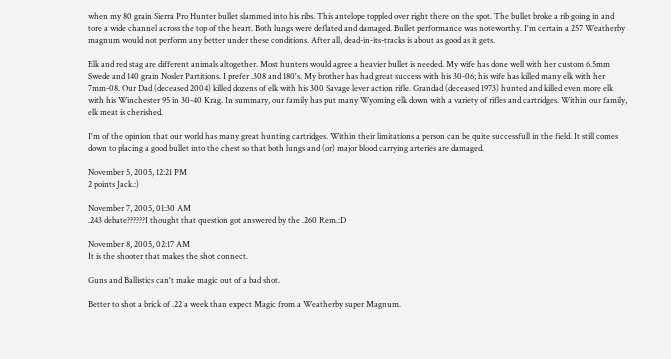when my 80 grain Sierra Pro Hunter bullet slammed into his ribs. This antelope toppled over right there on the spot. The bullet broke a rib going in and tore a wide channel across the top of the heart. Both lungs were deflated and damaged. Bullet performance was noteworthy. I'm certain a 257 Weatherby magnum would not perform any better under these conditions. After all, dead-in-its-tracks is about as good as it gets.

Elk and red stag are different animals altogether. Most hunters would agree a heavier bullet is needed. My wife has done well with her custom 6.5mm Swede and 140 grain Nosler Partitions. I prefer .308 and 180's. My brother has had great success with his 30-06; his wife has killed many elk with her 7mm-08. Our Dad (deceased 2004) killed dozens of elk with his 300 Savage lever action rifle. Grandad (deceased 1973) hunted and killed even more elk with his Winchester 95 in 30-40 Krag. In summary, our family has put many Wyoming elk down with a variety of rifles and cartridges. Within our family, elk meat is cherished.

I'm of the opinion that our world has many great hunting cartridges. Within their limitations a person can be quite successfull in the field. It still comes down to placing a good bullet into the chest so that both lungs and (or) major blood carrying arteries are damaged.

November 5, 2005, 12:21 PM
2 points Jack.:)

November 7, 2005, 01:30 AM
.243 debate??????I thought that question got answered by the .260 Rem.:D

November 8, 2005, 02:17 AM
It is the shooter that makes the shot connect.

Guns and Ballistics can't make magic out of a bad shot.

Better to shot a brick of .22 a week than expect Magic from a Weatherby super Magnum.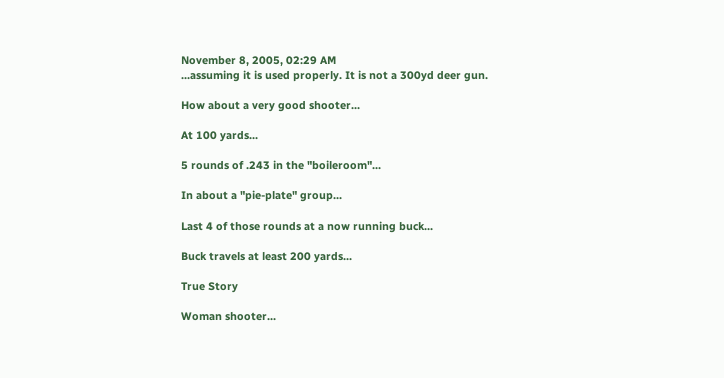November 8, 2005, 02:29 AM
...assuming it is used properly. It is not a 300yd deer gun.

How about a very good shooter...

At 100 yards...

5 rounds of .243 in the "boileroom"...

In about a "pie-plate" group...

Last 4 of those rounds at a now running buck...

Buck travels at least 200 yards...

True Story

Woman shooter...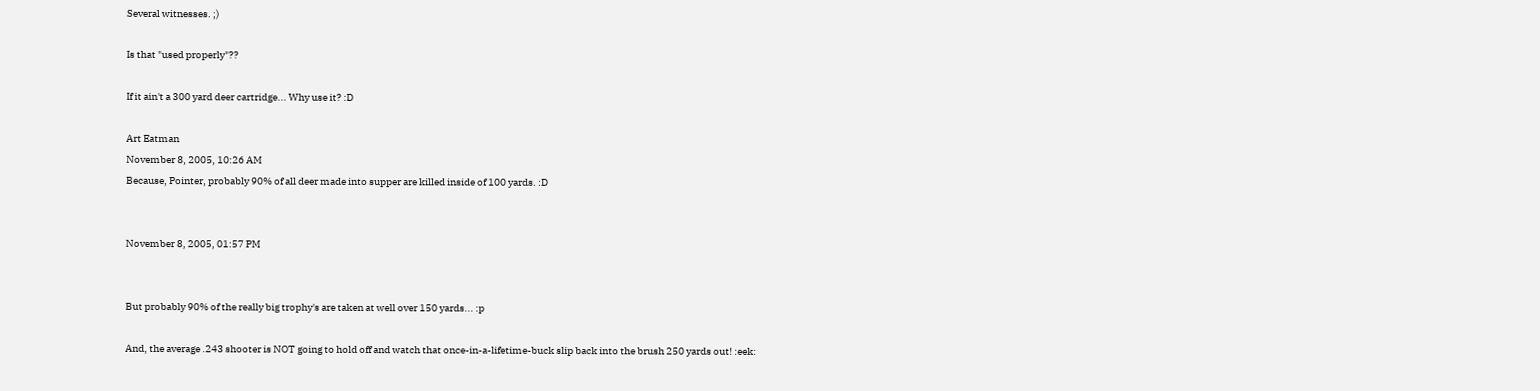Several witnesses. ;)

Is that "used properly"??

If it ain't a 300 yard deer cartridge... Why use it? :D

Art Eatman
November 8, 2005, 10:26 AM
Because, Pointer, probably 90% of all deer made into supper are killed inside of 100 yards. :D


November 8, 2005, 01:57 PM


But probably 90% of the really big trophy's are taken at well over 150 yards... :p

And, the average .243 shooter is NOT going to hold off and watch that once-in-a-lifetime-buck slip back into the brush 250 yards out! :eek: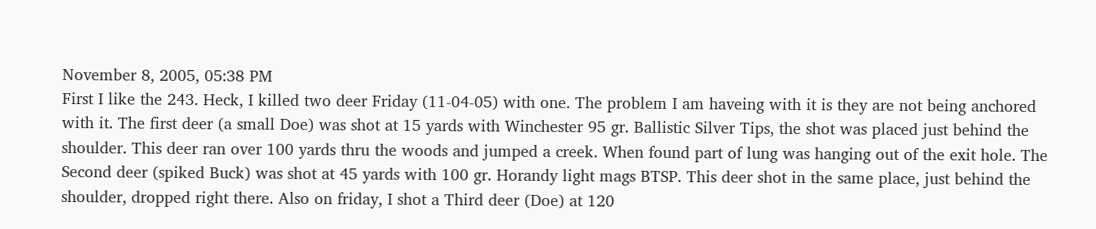November 8, 2005, 05:38 PM
First I like the 243. Heck, I killed two deer Friday (11-04-05) with one. The problem I am haveing with it is they are not being anchored with it. The first deer (a small Doe) was shot at 15 yards with Winchester 95 gr. Ballistic Silver Tips, the shot was placed just behind the shoulder. This deer ran over 100 yards thru the woods and jumped a creek. When found part of lung was hanging out of the exit hole. The Second deer (spiked Buck) was shot at 45 yards with 100 gr. Horandy light mags BTSP. This deer shot in the same place, just behind the shoulder, dropped right there. Also on friday, I shot a Third deer (Doe) at 120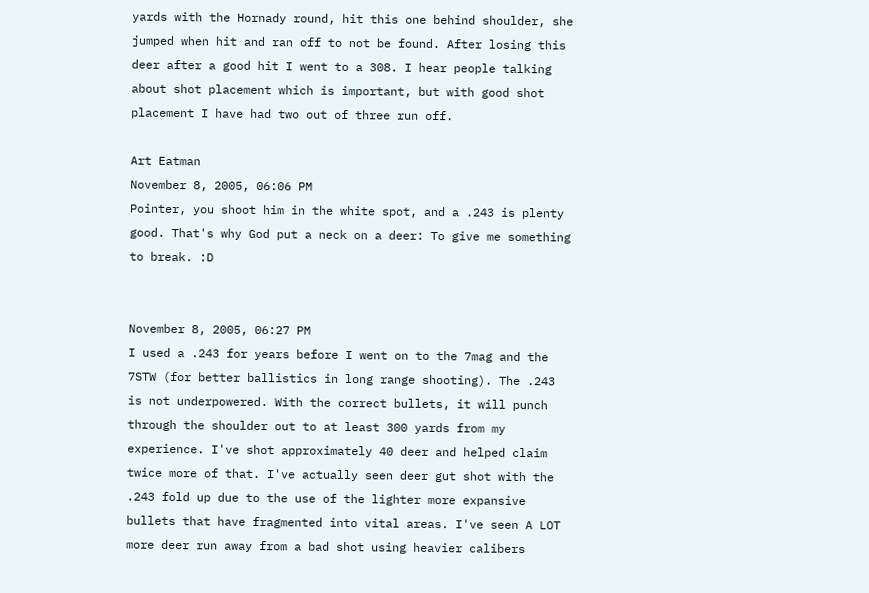yards with the Hornady round, hit this one behind shoulder, she jumped when hit and ran off to not be found. After losing this deer after a good hit I went to a 308. I hear people talking about shot placement which is important, but with good shot placement I have had two out of three run off.

Art Eatman
November 8, 2005, 06:06 PM
Pointer, you shoot him in the white spot, and a .243 is plenty good. That's why God put a neck on a deer: To give me something to break. :D


November 8, 2005, 06:27 PM
I used a .243 for years before I went on to the 7mag and the 7STW (for better ballistics in long range shooting). The .243 is not underpowered. With the correct bullets, it will punch through the shoulder out to at least 300 yards from my experience. I've shot approximately 40 deer and helped claim twice more of that. I've actually seen deer gut shot with the .243 fold up due to the use of the lighter more expansive bullets that have fragmented into vital areas. I've seen A LOT more deer run away from a bad shot using heavier calibers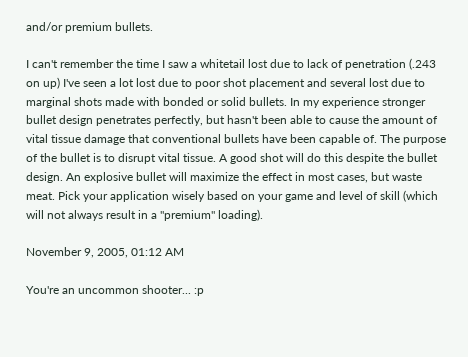and/or premium bullets.

I can't remember the time I saw a whitetail lost due to lack of penetration (.243 on up) I've seen a lot lost due to poor shot placement and several lost due to marginal shots made with bonded or solid bullets. In my experience stronger bullet design penetrates perfectly, but hasn't been able to cause the amount of vital tissue damage that conventional bullets have been capable of. The purpose of the bullet is to disrupt vital tissue. A good shot will do this despite the bullet design. An explosive bullet will maximize the effect in most cases, but waste meat. Pick your application wisely based on your game and level of skill (which will not always result in a "premium" loading).

November 9, 2005, 01:12 AM

You're an uncommon shooter... :p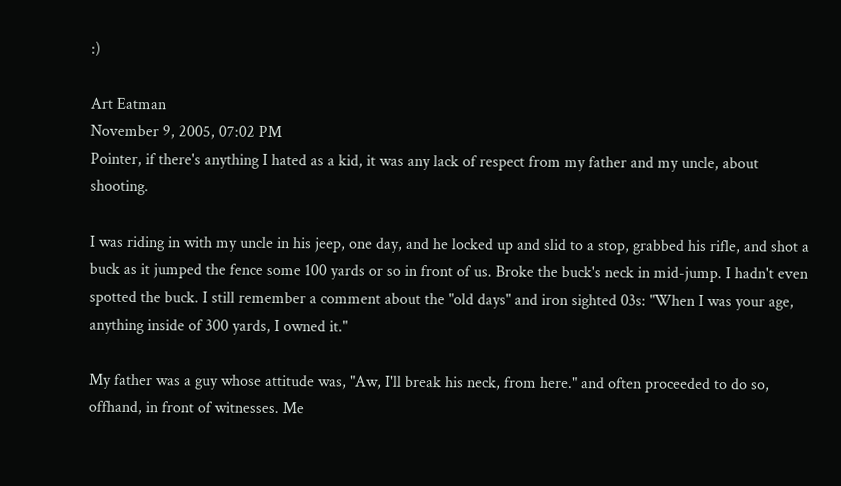:)

Art Eatman
November 9, 2005, 07:02 PM
Pointer, if there's anything I hated as a kid, it was any lack of respect from my father and my uncle, about shooting.

I was riding in with my uncle in his jeep, one day, and he locked up and slid to a stop, grabbed his rifle, and shot a buck as it jumped the fence some 100 yards or so in front of us. Broke the buck's neck in mid-jump. I hadn't even spotted the buck. I still remember a comment about the "old days" and iron sighted 03s: "When I was your age, anything inside of 300 yards, I owned it."

My father was a guy whose attitude was, "Aw, I'll break his neck, from here." and often proceeded to do so, offhand, in front of witnesses. Me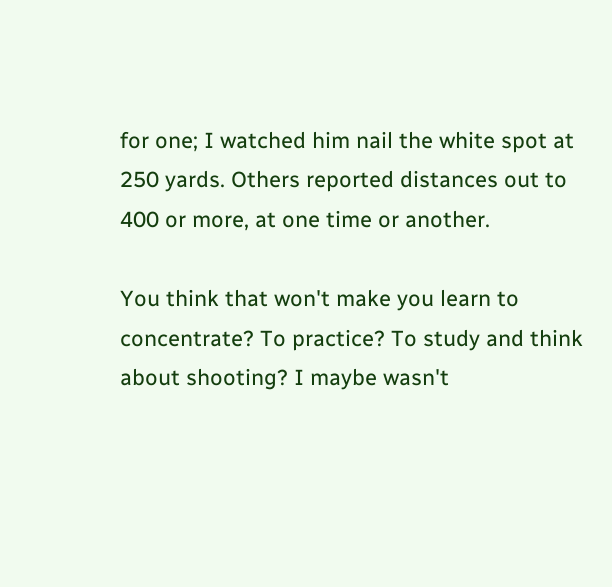for one; I watched him nail the white spot at 250 yards. Others reported distances out to 400 or more, at one time or another.

You think that won't make you learn to concentrate? To practice? To study and think about shooting? I maybe wasn't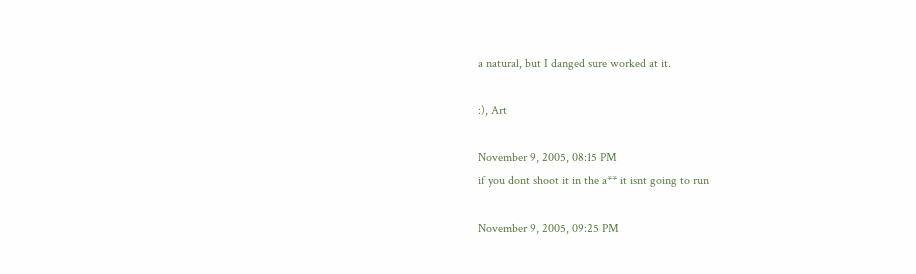a natural, but I danged sure worked at it.

:), Art

November 9, 2005, 08:15 PM
if you dont shoot it in the a** it isnt going to run

November 9, 2005, 09:25 PM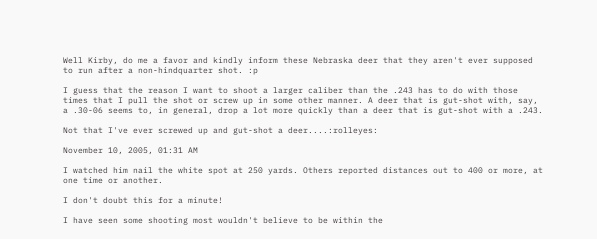Well Kirby, do me a favor and kindly inform these Nebraska deer that they aren't ever supposed to run after a non-hindquarter shot. :p

I guess that the reason I want to shoot a larger caliber than the .243 has to do with those times that I pull the shot or screw up in some other manner. A deer that is gut-shot with, say, a .30-06 seems to, in general, drop a lot more quickly than a deer that is gut-shot with a .243.

Not that I've ever screwed up and gut-shot a deer....:rolleyes:

November 10, 2005, 01:31 AM

I watched him nail the white spot at 250 yards. Others reported distances out to 400 or more, at one time or another.

I don't doubt this for a minute!

I have seen some shooting most wouldn't believe to be within the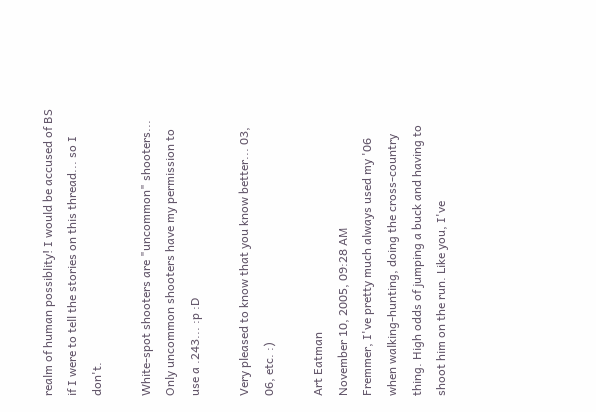realm of human possiblity! I would be accused of BS if I were to tell the stories on this thread... so I don't.

White-spot shooters are "uncommon" shooters...
Only uncommon shooters have my permission to use a .243... :p :D

Very pleased to know that you know better... 03, 06, etc. :)

Art Eatman
November 10, 2005, 09:28 AM
Fremmer, I've pretty much always used my '06 when walking-hunting, doing the cross-country thing. High odds of jumping a buck and having to shoot him on the run. Like you, I've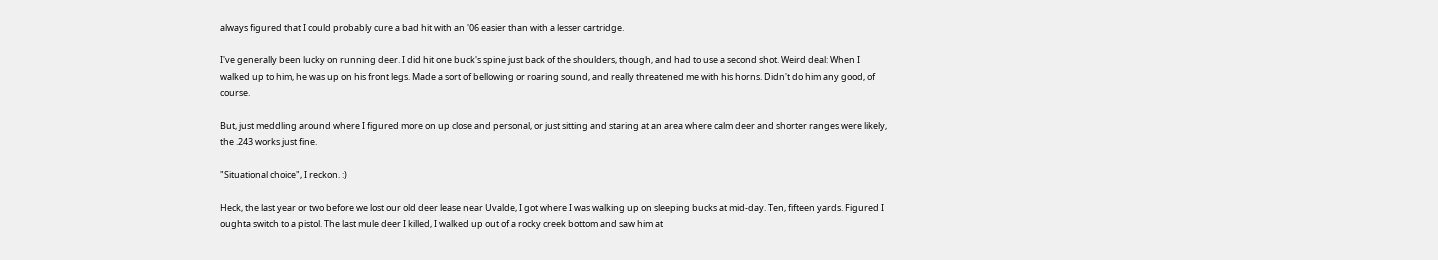always figured that I could probably cure a bad hit with an '06 easier than with a lesser cartridge.

I've generally been lucky on running deer. I did hit one buck's spine just back of the shoulders, though, and had to use a second shot. Weird deal: When I walked up to him, he was up on his front legs. Made a sort of bellowing or roaring sound, and really threatened me with his horns. Didn't do him any good, of course.

But, just meddling around where I figured more on up close and personal, or just sitting and staring at an area where calm deer and shorter ranges were likely, the .243 works just fine.

"Situational choice", I reckon. :)

Heck, the last year or two before we lost our old deer lease near Uvalde, I got where I was walking up on sleeping bucks at mid-day. Ten, fifteen yards. Figured I oughta switch to a pistol. The last mule deer I killed, I walked up out of a rocky creek bottom and saw him at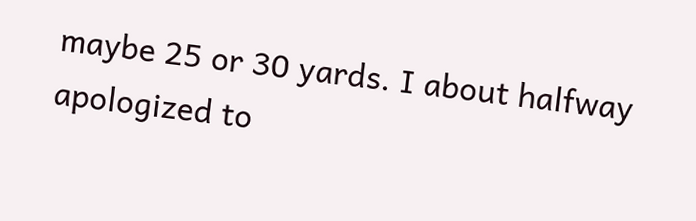maybe 25 or 30 yards. I about halfway apologized to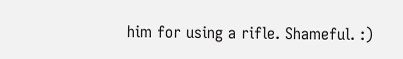him for using a rifle. Shameful. :)